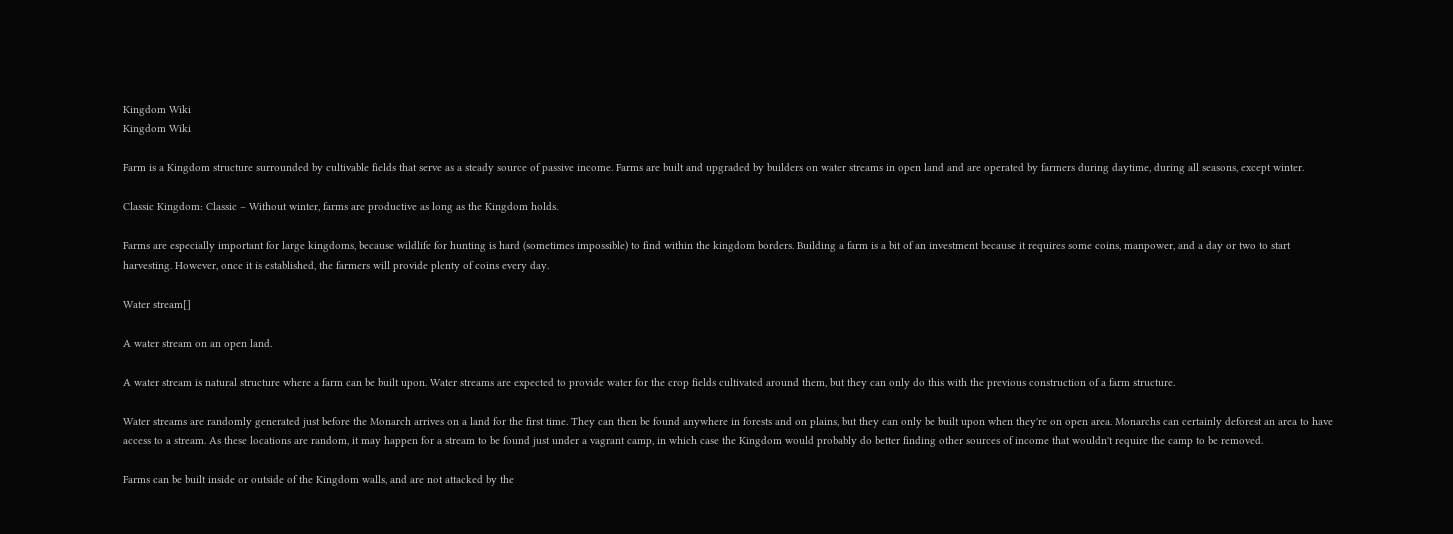Kingdom Wiki
Kingdom Wiki

Farm is a Kingdom structure surrounded by cultivable fields that serve as a steady source of passive income. Farms are built and upgraded by builders on water streams in open land and are operated by farmers during daytime, during all seasons, except winter.

Classic Kingdom: Classic – Without winter, farms are productive as long as the Kingdom holds.

Farms are especially important for large kingdoms, because wildlife for hunting is hard (sometimes impossible) to find within the kingdom borders. Building a farm is a bit of an investment because it requires some coins, manpower, and a day or two to start harvesting. However, once it is established, the farmers will provide plenty of coins every day.

Water stream[]

A water stream on an open land.

A water stream is natural structure where a farm can be built upon. Water streams are expected to provide water for the crop fields cultivated around them, but they can only do this with the previous construction of a farm structure.

Water streams are randomly generated just before the Monarch arrives on a land for the first time. They can then be found anywhere in forests and on plains, but they can only be built upon when they're on open area. Monarchs can certainly deforest an area to have access to a stream. As these locations are random, it may happen for a stream to be found just under a vagrant camp, in which case the Kingdom would probably do better finding other sources of income that wouldn't require the camp to be removed.

Farms can be built inside or outside of the Kingdom walls, and are not attacked by the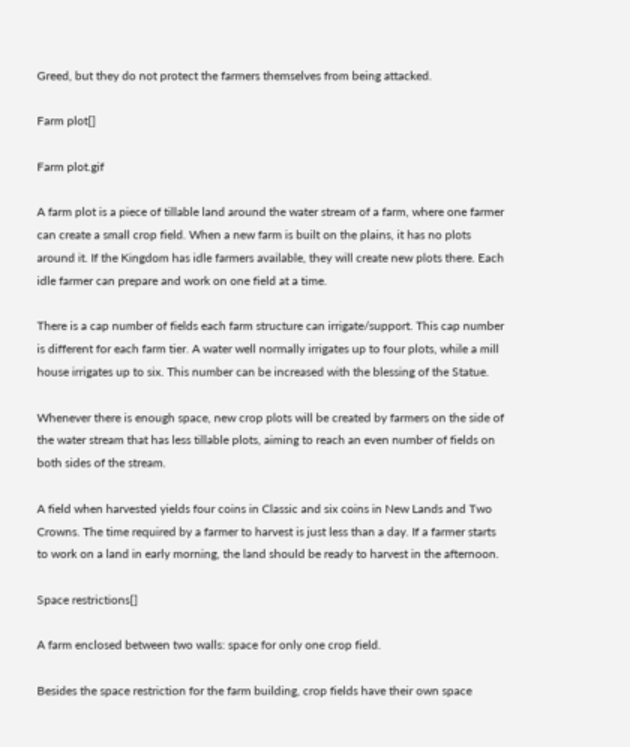Greed, but they do not protect the farmers themselves from being attacked.

Farm plot[]

Farm plot.gif

A farm plot is a piece of tillable land around the water stream of a farm, where one farmer can create a small crop field. When a new farm is built on the plains, it has no plots around it. If the Kingdom has idle farmers available, they will create new plots there. Each idle farmer can prepare and work on one field at a time.

There is a cap number of fields each farm structure can irrigate/support. This cap number is different for each farm tier. A water well normally irrigates up to four plots, while a mill house irrigates up to six. This number can be increased with the blessing of the Statue.

Whenever there is enough space, new crop plots will be created by farmers on the side of the water stream that has less tillable plots, aiming to reach an even number of fields on both sides of the stream.

A field when harvested yields four coins in Classic and six coins in New Lands and Two Crowns. The time required by a farmer to harvest is just less than a day. If a farmer starts to work on a land in early morning, the land should be ready to harvest in the afternoon.

Space restrictions[]

A farm enclosed between two walls: space for only one crop field.

Besides the space restriction for the farm building, crop fields have their own space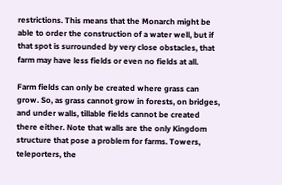restrictions. This means that the Monarch might be able to order the construction of a water well, but if that spot is surrounded by very close obstacles, that farm may have less fields or even no fields at all.

Farm fields can only be created where grass can grow. So, as grass cannot grow in forests, on bridges, and under walls, tillable fields cannot be created there either. Note that walls are the only Kingdom structure that pose a problem for farms. Towers, teleporters, the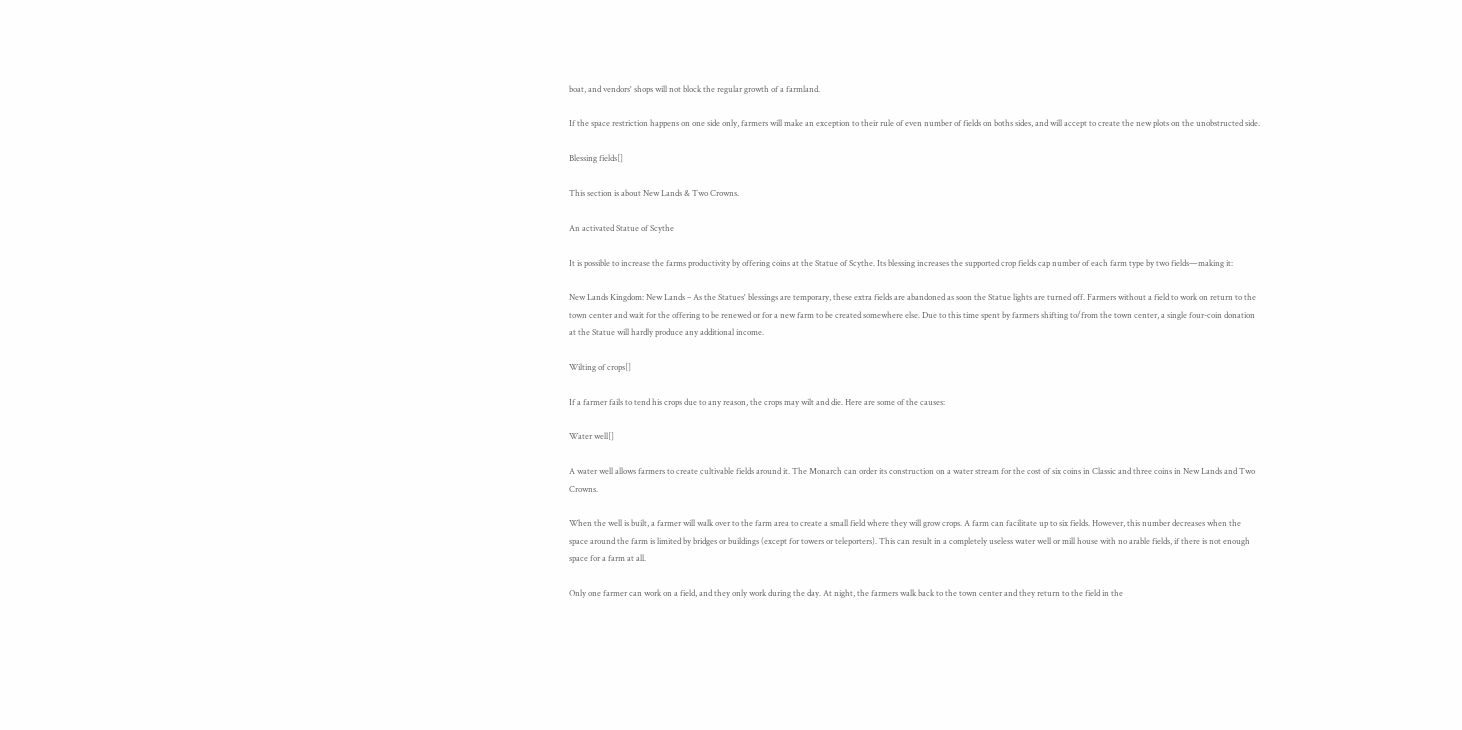boat, and vendors' shops will not block the regular growth of a farmland.

If the space restriction happens on one side only, farmers will make an exception to their rule of even number of fields on boths sides, and will accept to create the new plots on the unobstructed side.

Blessing fields[]

This section is about New Lands & Two Crowns.

An activated Statue of Scythe

It is possible to increase the farms productivity by offering coins at the Statue of Scythe. Its blessing increases the supported crop fields cap number of each farm type by two fields—making it:

New Lands Kingdom: New Lands – As the Statues' blessings are temporary, these extra fields are abandoned as soon the Statue lights are turned off. Farmers without a field to work on return to the town center and wait for the offering to be renewed or for a new farm to be created somewhere else. Due to this time spent by farmers shifting to/from the town center, a single four-coin donation at the Statue will hardly produce any additional income.

Wilting of crops[]

If a farmer fails to tend his crops due to any reason, the crops may wilt and die. Here are some of the causes:

Water well[]

A water well allows farmers to create cultivable fields around it. The Monarch can order its construction on a water stream for the cost of six coins in Classic and three coins in New Lands and Two Crowns.

When the well is built, a farmer will walk over to the farm area to create a small field where they will grow crops. A farm can facilitate up to six fields. However, this number decreases when the space around the farm is limited by bridges or buildings (except for towers or teleporters). This can result in a completely useless water well or mill house with no arable fields, if there is not enough space for a farm at all.

Only one farmer can work on a field, and they only work during the day. At night, the farmers walk back to the town center and they return to the field in the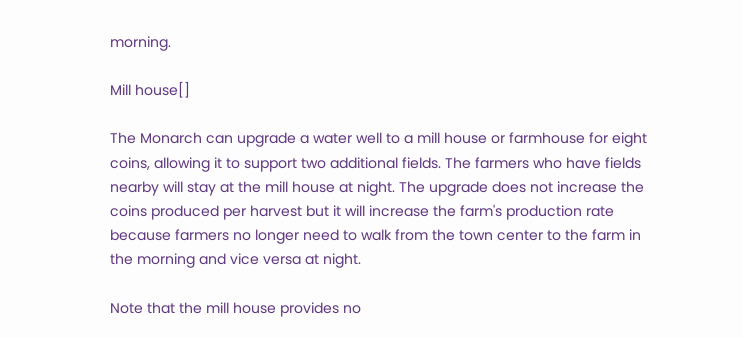morning.

Mill house[]

The Monarch can upgrade a water well to a mill house or farmhouse for eight coins, allowing it to support two additional fields. The farmers who have fields nearby will stay at the mill house at night. The upgrade does not increase the coins produced per harvest but it will increase the farm's production rate because farmers no longer need to walk from the town center to the farm in the morning and vice versa at night.

Note that the mill house provides no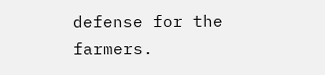defense for the farmers.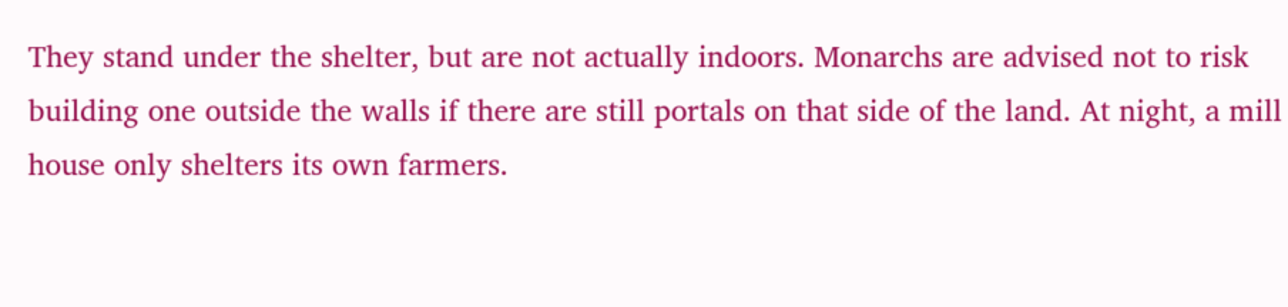They stand under the shelter, but are not actually indoors. Monarchs are advised not to risk building one outside the walls if there are still portals on that side of the land. At night, a mill house only shelters its own farmers.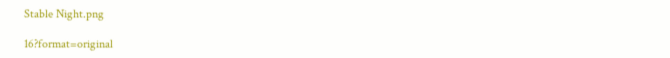Stable Night.png

16?format=original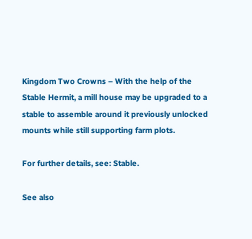Kingdom Two Crowns – With the help of the Stable Hermit, a mill house may be upgraded to a stable to assemble around it previously unlocked mounts while still supporting farm plots.

For further details, see: Stable.

See also